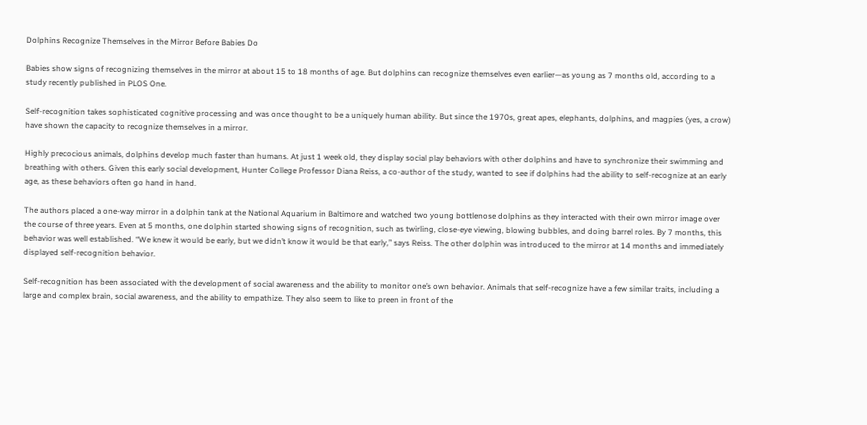Dolphins Recognize Themselves in the Mirror Before Babies Do

Babies show signs of recognizing themselves in the mirror at about 15 to 18 months of age. But dolphins can recognize themselves even earlier—as young as 7 months old, according to a study recently published in PLOS One.

Self-recognition takes sophisticated cognitive processing and was once thought to be a uniquely human ability. But since the 1970s, great apes, elephants, dolphins, and magpies (yes, a crow) have shown the capacity to recognize themselves in a mirror.

Highly precocious animals, dolphins develop much faster than humans. At just 1 week old, they display social play behaviors with other dolphins and have to synchronize their swimming and breathing with others. Given this early social development, Hunter College Professor Diana Reiss, a co-author of the study, wanted to see if dolphins had the ability to self-recognize at an early age, as these behaviors often go hand in hand.

The authors placed a one-way mirror in a dolphin tank at the National Aquarium in Baltimore and watched two young bottlenose dolphins as they interacted with their own mirror image over the course of three years. Even at 5 months, one dolphin started showing signs of recognition, such as twirling, close-eye viewing, blowing bubbles, and doing barrel roles. By 7 months, this behavior was well established. “We knew it would be early, but we didn’t know it would be that early,” says Reiss. The other dolphin was introduced to the mirror at 14 months and immediately displayed self-recognition behavior.

Self-recognition has been associated with the development of social awareness and the ability to monitor one’s own behavior. Animals that self-recognize have a few similar traits, including a large and complex brain, social awareness, and the ability to empathize. They also seem to like to preen in front of the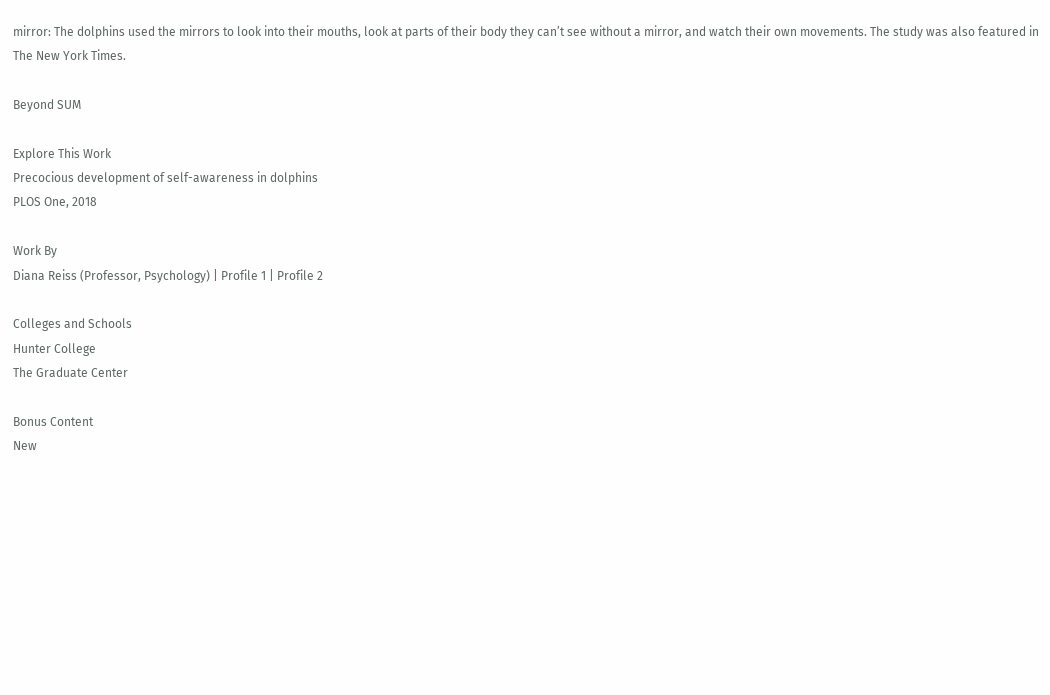mirror: The dolphins used the mirrors to look into their mouths, look at parts of their body they can’t see without a mirror, and watch their own movements. The study was also featured in The New York Times.

Beyond SUM

Explore This Work
Precocious development of self-awareness in dolphins
PLOS One, 2018

Work By
Diana Reiss (Professor, Psychology) | Profile 1 | Profile 2

Colleges and Schools
Hunter College
The Graduate Center

Bonus Content
New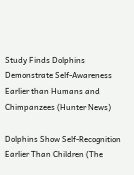Study Finds Dolphins Demonstrate Self-Awareness Earlier than Humans and Chimpanzees (Hunter News)

Dolphins Show Self-Recognition Earlier Than Children (The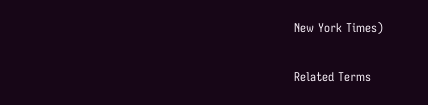New York Times)

Related Terms